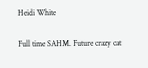Heidi White

Full time SAHM. Future crazy cat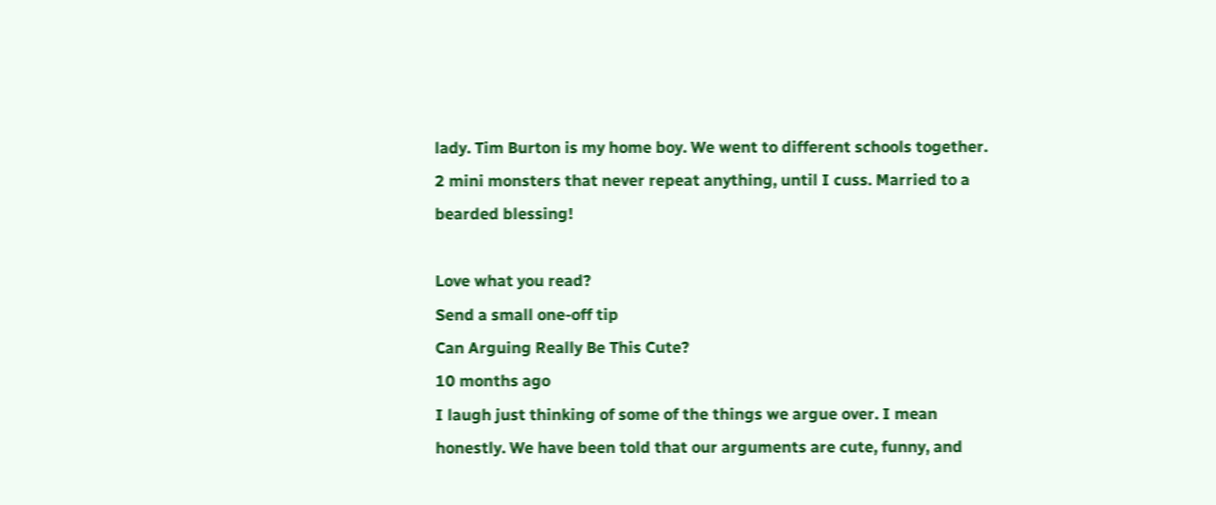lady. Tim Burton is my home boy. We went to different schools together. 2 mini monsters that never repeat anything, until I cuss. Married to a bearded blessing!

Love what you read?
Send a small one-off tip
Can Arguing Really Be This Cute?
10 months ago
I laugh just thinking of some of the things we argue over. I mean honestly. We have been told that our arguments are cute, funny, and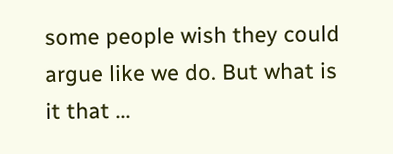some people wish they could argue like we do. But what is it that ...